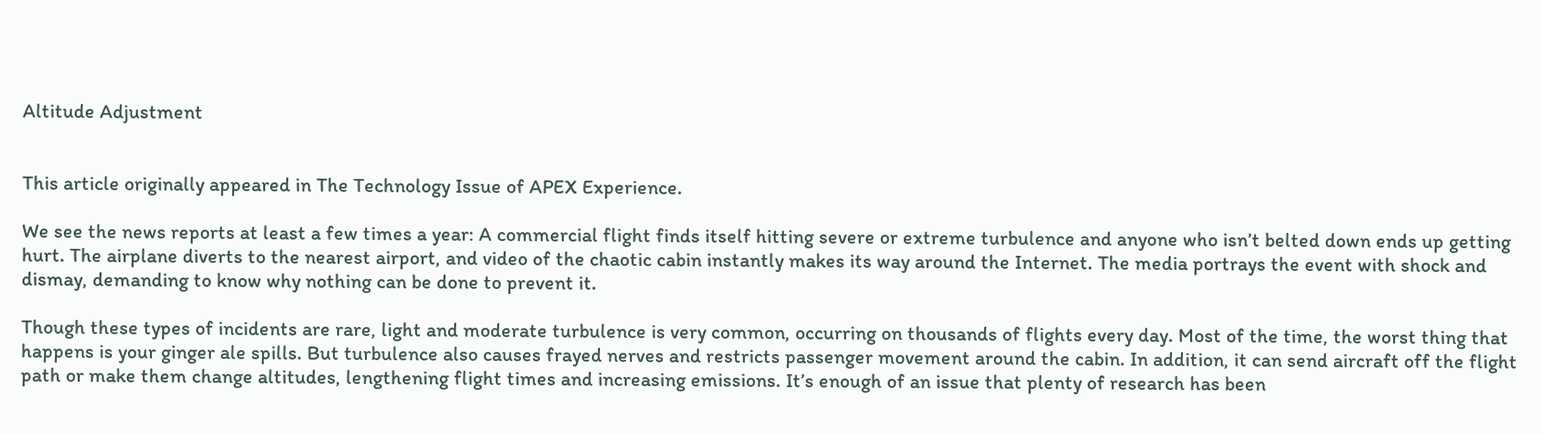Altitude Adjustment


This article originally appeared in The Technology Issue of APEX Experience.

We see the news reports at least a few times a year: A commercial flight finds itself hitting severe or extreme turbulence and anyone who isn’t belted down ends up getting hurt. The airplane diverts to the nearest airport, and video of the chaotic cabin instantly makes its way around the Internet. The media portrays the event with shock and dismay, demanding to know why nothing can be done to prevent it.

Though these types of incidents are rare, light and moderate turbulence is very common, occurring on thousands of flights every day. Most of the time, the worst thing that happens is your ginger ale spills. But turbulence also causes frayed nerves and restricts passenger movement around the cabin. In addition, it can send aircraft off the flight path or make them change altitudes, lengthening flight times and increasing emissions. It’s enough of an issue that plenty of research has been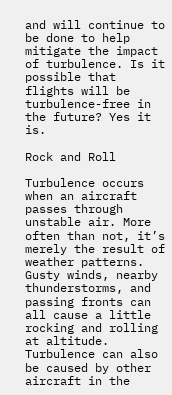and will continue to be done to help mitigate the impact of turbulence. Is it possible that flights will be turbulence-free in the future? Yes it is.

Rock and Roll

Turbulence occurs when an aircraft passes through unstable air. More often than not, it’s merely the result of weather patterns. Gusty winds, nearby thunderstorms, and passing fronts can all cause a little rocking and rolling at altitude. Turbulence can also be caused by other aircraft in the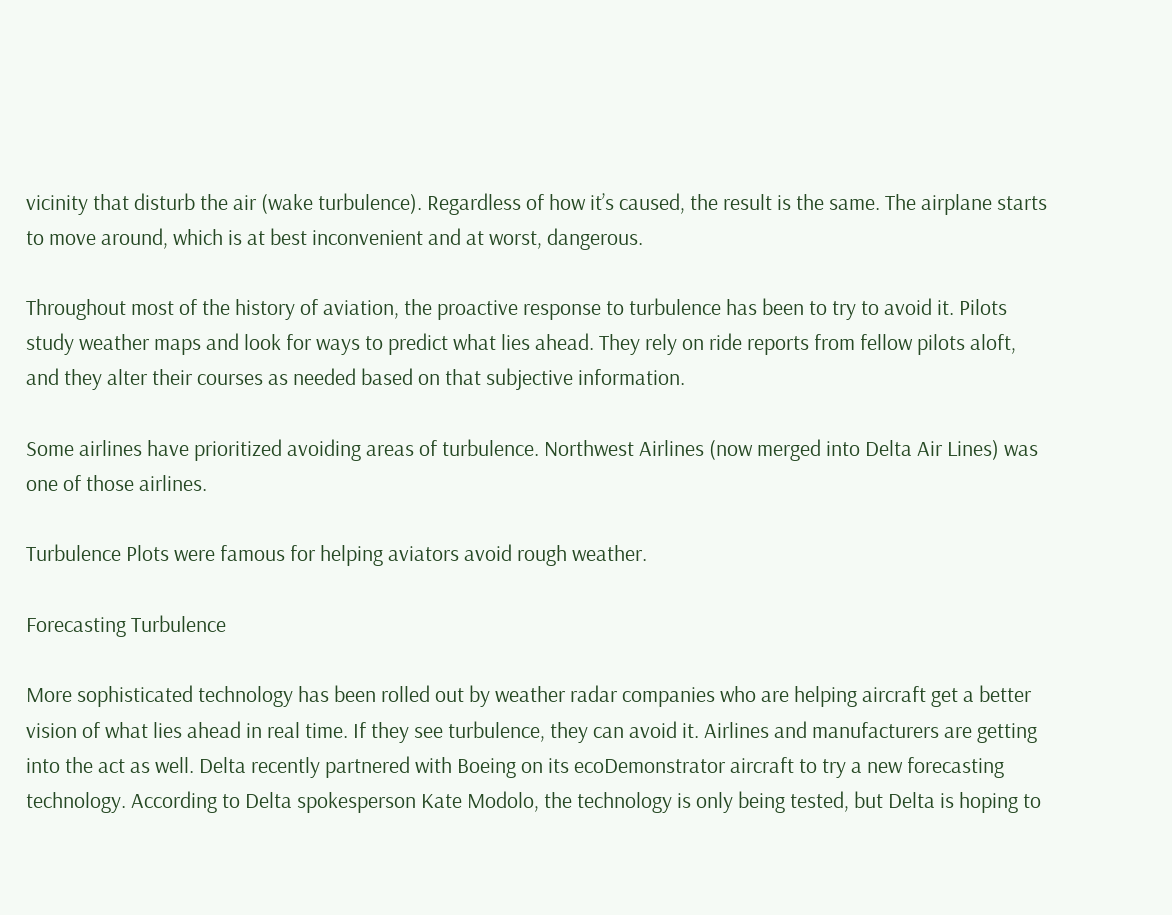vicinity that disturb the air (wake turbulence). Regardless of how it’s caused, the result is the same. The airplane starts to move around, which is at best inconvenient and at worst, dangerous.

Throughout most of the history of aviation, the proactive response to turbulence has been to try to avoid it. Pilots study weather maps and look for ways to predict what lies ahead. They rely on ride reports from fellow pilots aloft, and they alter their courses as needed based on that subjective information.

Some airlines have prioritized avoiding areas of turbulence. Northwest Airlines (now merged into Delta Air Lines) was one of those airlines.

Turbulence Plots were famous for helping aviators avoid rough weather.

Forecasting Turbulence

More sophisticated technology has been rolled out by weather radar companies who are helping aircraft get a better vision of what lies ahead in real time. If they see turbulence, they can avoid it. Airlines and manufacturers are getting into the act as well. Delta recently partnered with Boeing on its ecoDemonstrator aircraft to try a new forecasting technology. According to Delta spokesperson Kate Modolo, the technology is only being tested, but Delta is hoping to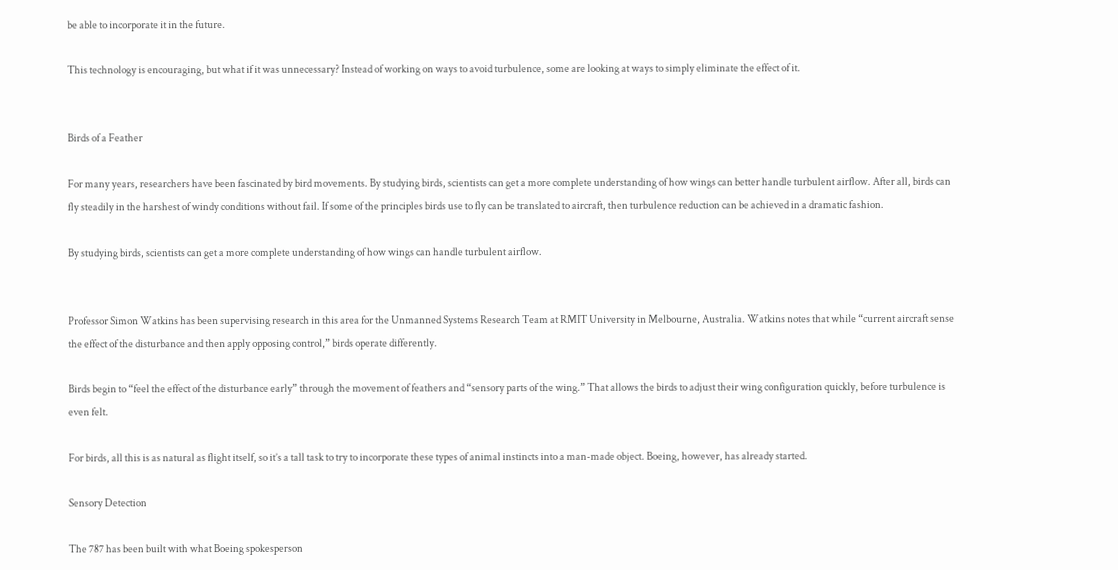be able to incorporate it in the future.

This technology is encouraging, but what if it was unnecessary? Instead of working on ways to avoid turbulence, some are looking at ways to simply eliminate the effect of it.


Birds of a Feather

For many years, researchers have been fascinated by bird movements. By studying birds, scientists can get a more complete understanding of how wings can better handle turbulent airflow. After all, birds can fly steadily in the harshest of windy conditions without fail. If some of the principles birds use to fly can be translated to aircraft, then turbulence reduction can be achieved in a dramatic fashion.

By studying birds, scientists can get a more complete understanding of how wings can handle turbulent airflow.


Professor Simon Watkins has been supervising research in this area for the Unmanned Systems Research Team at RMIT University in Melbourne, Australia. Watkins notes that while “current aircraft sense the effect of the disturbance and then apply opposing control,” birds operate differently.

Birds begin to “feel the effect of the disturbance early” through the movement of feathers and “sensory parts of the wing.” That allows the birds to adjust their wing configuration quickly, before turbulence is even felt.

For birds, all this is as natural as flight itself, so it’s a tall task to try to incorporate these types of animal instincts into a man-made object. Boeing, however, has already started.

Sensory Detection

The 787 has been built with what Boeing spokesperson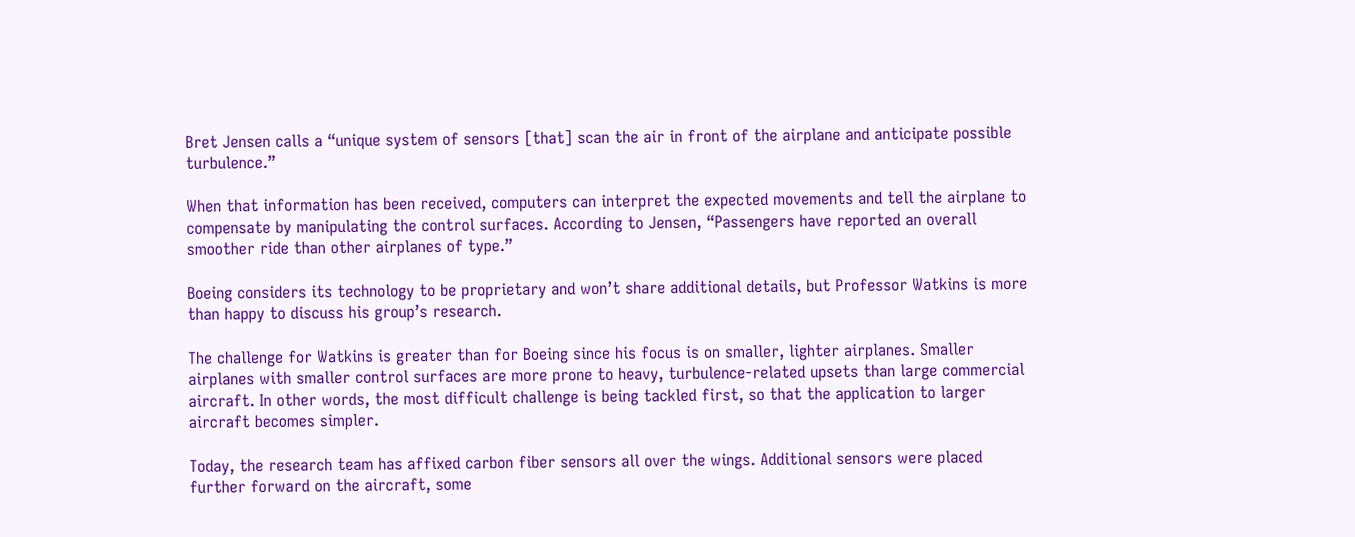Bret Jensen calls a “unique system of sensors [that] scan the air in front of the airplane and anticipate possible turbulence.”

When that information has been received, computers can interpret the expected movements and tell the airplane to compensate by manipulating the control surfaces. According to Jensen, “Passengers have reported an overall smoother ride than other airplanes of type.”

Boeing considers its technology to be proprietary and won’t share additional details, but Professor Watkins is more than happy to discuss his group’s research.

The challenge for Watkins is greater than for Boeing since his focus is on smaller, lighter airplanes. Smaller airplanes with smaller control surfaces are more prone to heavy, turbulence-related upsets than large commercial aircraft. In other words, the most difficult challenge is being tackled first, so that the application to larger aircraft becomes simpler.

Today, the research team has affixed carbon fiber sensors all over the wings. Additional sensors were placed further forward on the aircraft, some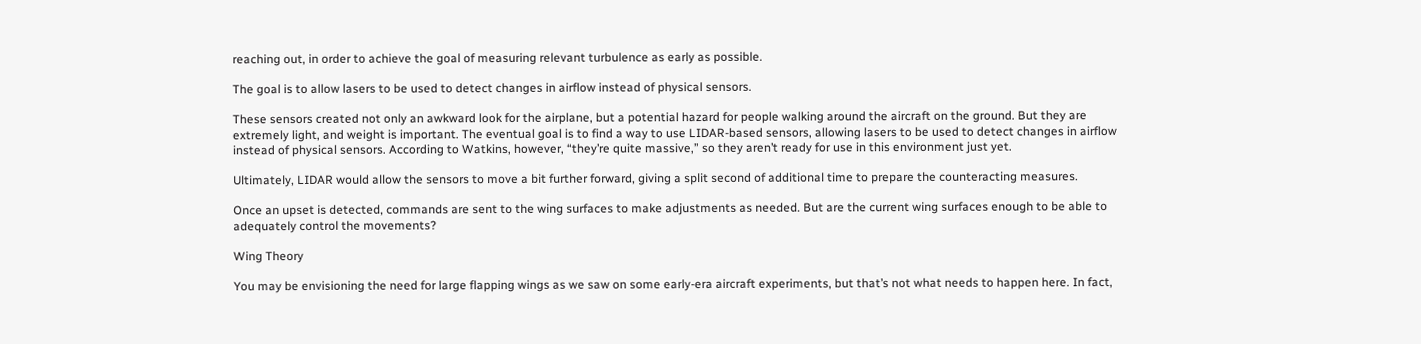reaching out, in order to achieve the goal of measuring relevant turbulence as early as possible.

The goal is to allow lasers to be used to detect changes in airflow instead of physical sensors.

These sensors created not only an awkward look for the airplane, but a potential hazard for people walking around the aircraft on the ground. But they are extremely light, and weight is important. The eventual goal is to find a way to use LIDAR-based sensors, allowing lasers to be used to detect changes in airflow instead of physical sensors. According to Watkins, however, “they’re quite massive,” so they aren’t ready for use in this environment just yet.

Ultimately, LIDAR would allow the sensors to move a bit further forward, giving a split second of additional time to prepare the counteracting measures.

Once an upset is detected, commands are sent to the wing surfaces to make adjustments as needed. But are the current wing surfaces enough to be able to adequately control the movements?

Wing Theory

You may be envisioning the need for large flapping wings as we saw on some early-era aircraft experiments, but that’s not what needs to happen here. In fact,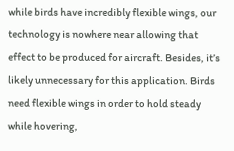while birds have incredibly flexible wings, our technology is nowhere near allowing that effect to be produced for aircraft. Besides, it’s likely unnecessary for this application. Birds need flexible wings in order to hold steady while hovering,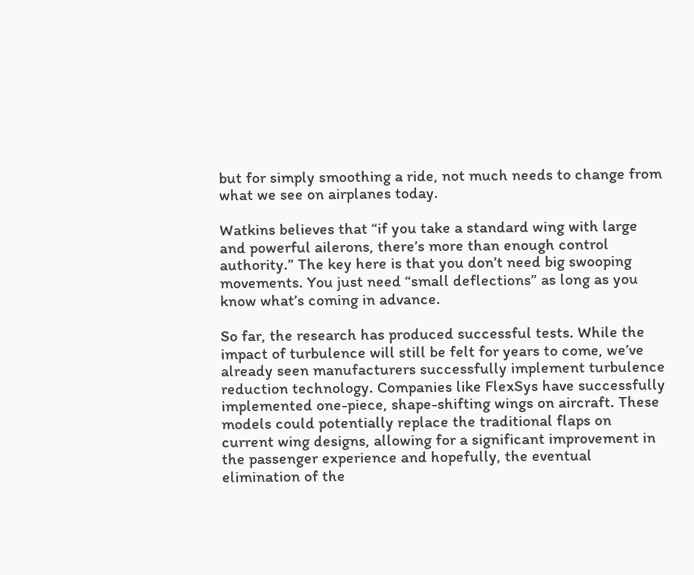but for simply smoothing a ride, not much needs to change from what we see on airplanes today.

Watkins believes that “if you take a standard wing with large and powerful ailerons, there’s more than enough control authority.” The key here is that you don’t need big swooping movements. You just need “small deflections” as long as you know what’s coming in advance.

So far, the research has produced successful tests. While the impact of turbulence will still be felt for years to come, we’ve already seen manufacturers successfully implement turbulence reduction technology. Companies like FlexSys have successfully implemented one-piece, shape-shifting wings on aircraft. These models could potentially replace the traditional flaps on current wing designs, allowing for a significant improvement in the passenger experience and hopefully, the eventual elimination of the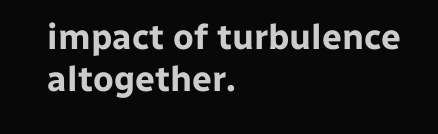impact of turbulence altogether.